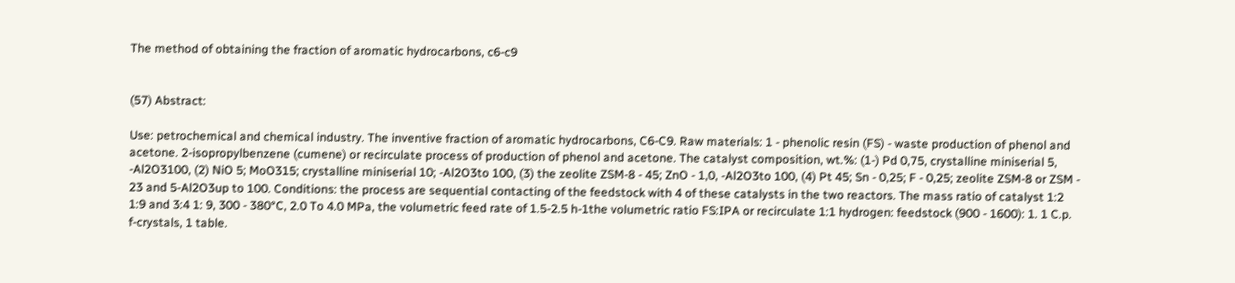The method of obtaining the fraction of aromatic hydrocarbons, c6-c9


(57) Abstract:

Use: petrochemical and chemical industry. The inventive fraction of aromatic hydrocarbons, C6-C9. Raw materials: 1 - phenolic resin (FS) - waste production of phenol and acetone. 2-isopropylbenzene (cumene) or recirculate process of production of phenol and acetone. The catalyst composition, wt.%: (1-) Pd 0,75, crystalline miniserial 5, -Al2O3100, (2) NiO 5; MoO315; crystalline miniserial 10; -Al2O3to 100, (3) the zeolite ZSM-8 - 45; ZnO - 1,0, -Al2O3to 100, (4) Pt 45; Sn - 0,25; F - 0,25; zeolite ZSM-8 or ZSM - 23 and 5-Al2O3up to 100. Conditions: the process are sequential contacting of the feedstock with 4 of these catalysts in the two reactors. The mass ratio of catalyst 1:2 1:9 and 3:4 1: 9, 300 - 380°C, 2.0 To 4.0 MPa, the volumetric feed rate of 1.5-2.5 h-1the volumetric ratio FS:IPA or recirculate 1:1 hydrogen: feedstock (900 - 1600): 1. 1 C.p. f-crystals, 1 table.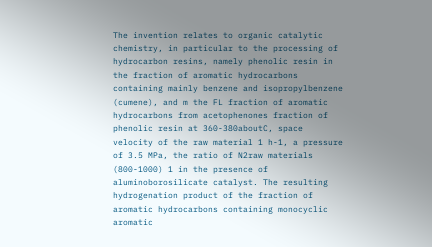The invention relates to organic catalytic chemistry, in particular to the processing of hydrocarbon resins, namely phenolic resin in the fraction of aromatic hydrocarbons containing mainly benzene and isopropylbenzene (cumene), and m the FL fraction of aromatic hydrocarbons from acetophenones fraction of phenolic resin at 360-380aboutC, space velocity of the raw material 1 h-1, a pressure of 3.5 MPa, the ratio of N2raw materials (800-1000) 1 in the presence of aluminoborosilicate catalyst. The resulting hydrogenation product of the fraction of aromatic hydrocarbons containing monocyclic aromatic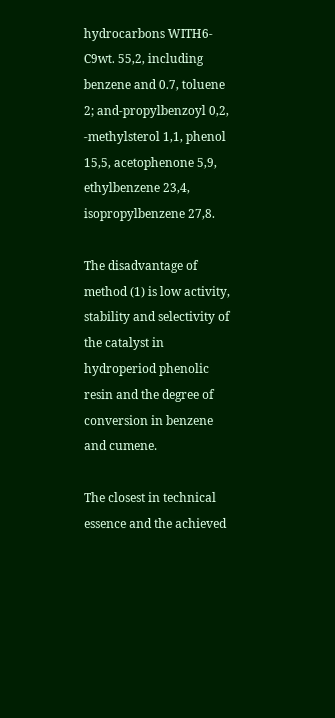hydrocarbons WITH6-C9wt. 55,2, including benzene and 0.7, toluene 2; and-propylbenzoyl 0,2, -methylsterol 1,1, phenol 15,5, acetophenone 5,9, ethylbenzene 23,4, isopropylbenzene 27,8.

The disadvantage of method (1) is low activity, stability and selectivity of the catalyst in hydroperiod phenolic resin and the degree of conversion in benzene and cumene.

The closest in technical essence and the achieved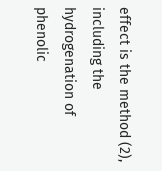effect is the method (2), including the hydrogenation of phenolic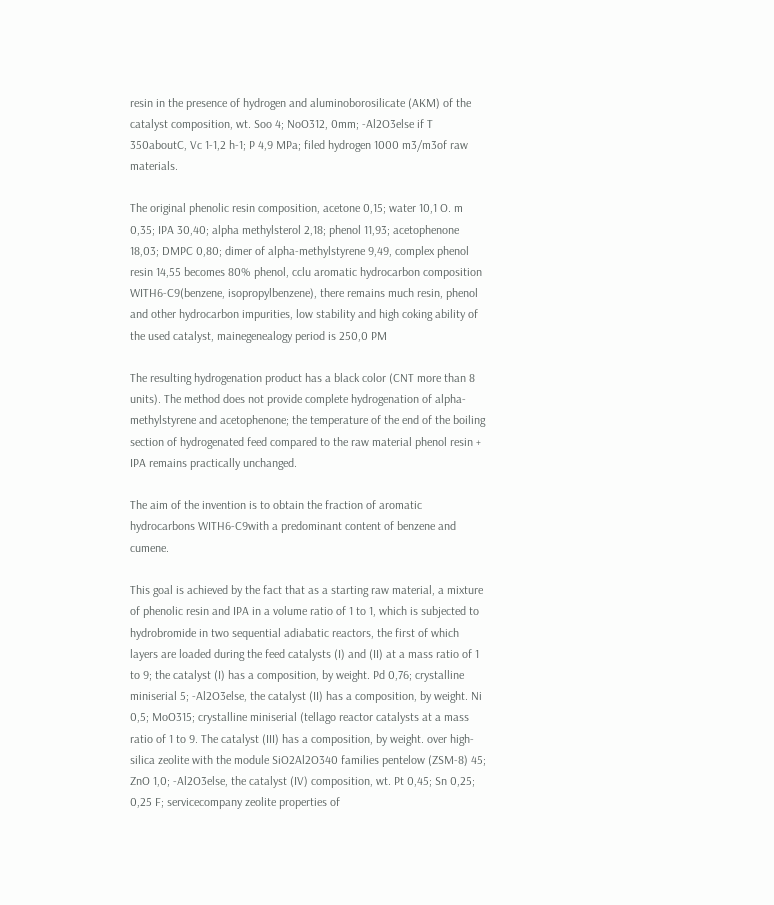resin in the presence of hydrogen and aluminoborosilicate (AKM) of the catalyst composition, wt. Soo 4; NoO312, 0mm; -Al2O3else if T 350aboutC, Vc 1-1,2 h-1; P 4,9 MPa; filed hydrogen 1000 m3/m3of raw materials.

The original phenolic resin composition, acetone 0,15; water 10,1 O. m 0,35; IPA 30,40; alpha methylsterol 2,18; phenol 11,93; acetophenone 18,03; DMPC 0,80; dimer of alpha-methylstyrene 9,49, complex phenol resin 14,55 becomes 80% phenol, cclu aromatic hydrocarbon composition WITH6-C9(benzene, isopropylbenzene), there remains much resin, phenol and other hydrocarbon impurities, low stability and high coking ability of the used catalyst, mainegenealogy period is 250,0 PM

The resulting hydrogenation product has a black color (CNT more than 8 units). The method does not provide complete hydrogenation of alpha-methylstyrene and acetophenone; the temperature of the end of the boiling section of hydrogenated feed compared to the raw material phenol resin + IPA remains practically unchanged.

The aim of the invention is to obtain the fraction of aromatic hydrocarbons WITH6-C9with a predominant content of benzene and cumene.

This goal is achieved by the fact that as a starting raw material, a mixture of phenolic resin and IPA in a volume ratio of 1 to 1, which is subjected to hydrobromide in two sequential adiabatic reactors, the first of which layers are loaded during the feed catalysts (I) and (II) at a mass ratio of 1 to 9; the catalyst (I) has a composition, by weight. Pd 0,76; crystalline miniserial 5; -Al2O3else, the catalyst (II) has a composition, by weight. Ni 0,5; MoO315; crystalline miniserial (tellago reactor catalysts at a mass ratio of 1 to 9. The catalyst (III) has a composition, by weight. over high-silica zeolite with the module SiO2Al2O340 families pentelow (ZSM-8) 45; ZnO 1,0; -Al2O3else, the catalyst (IV) composition, wt. Pt 0,45; Sn 0,25; 0,25 F; servicecompany zeolite properties of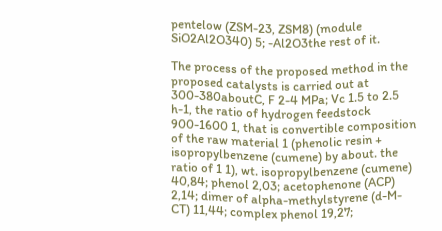pentelow (ZSM-23, ZSM8) (module SiO2Al2O340) 5; -Al2O3the rest of it.

The process of the proposed method in the proposed catalysts is carried out at 300-380aboutC, F 2-4 MPa; Vc 1.5 to 2.5 h-1, the ratio of hydrogen feedstock 900-1600 1, that is convertible composition of the raw material 1 (phenolic resin + isopropylbenzene (cumene) by about. the ratio of 1 1), wt. isopropylbenzene (cumene) 40,84; phenol 2,03; acetophenone (ACP) 2,14; dimer of alpha-methylstyrene (d-M-CT) 11,44; complex phenol 19,27;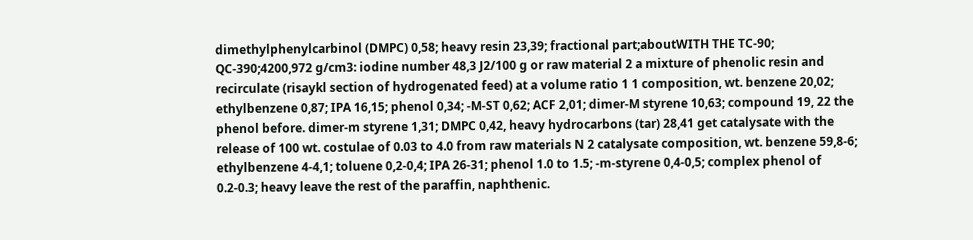dimethylphenylcarbinol (DMPC) 0,58; heavy resin 23,39; fractional part;aboutWITH THE TC-90; QC-390;4200,972 g/cm3: iodine number 48,3 J2/100 g or raw material 2 a mixture of phenolic resin and recirculate (risaykl section of hydrogenated feed) at a volume ratio 1 1 composition, wt. benzene 20,02; ethylbenzene 0,87; IPA 16,15; phenol 0,34; -M-ST 0,62; ACF 2,01; dimer-M styrene 10,63; compound 19, 22 the phenol before. dimer-m styrene 1,31; DMPC 0,42, heavy hydrocarbons (tar) 28,41 get catalysate with the release of 100 wt. costulae of 0.03 to 4.0 from raw materials N 2 catalysate composition, wt. benzene 59,8-6; ethylbenzene 4-4,1; toluene 0,2-0,4; IPA 26-31; phenol 1.0 to 1.5; -m-styrene 0,4-0,5; complex phenol of 0.2-0.3; heavy leave the rest of the paraffin, naphthenic.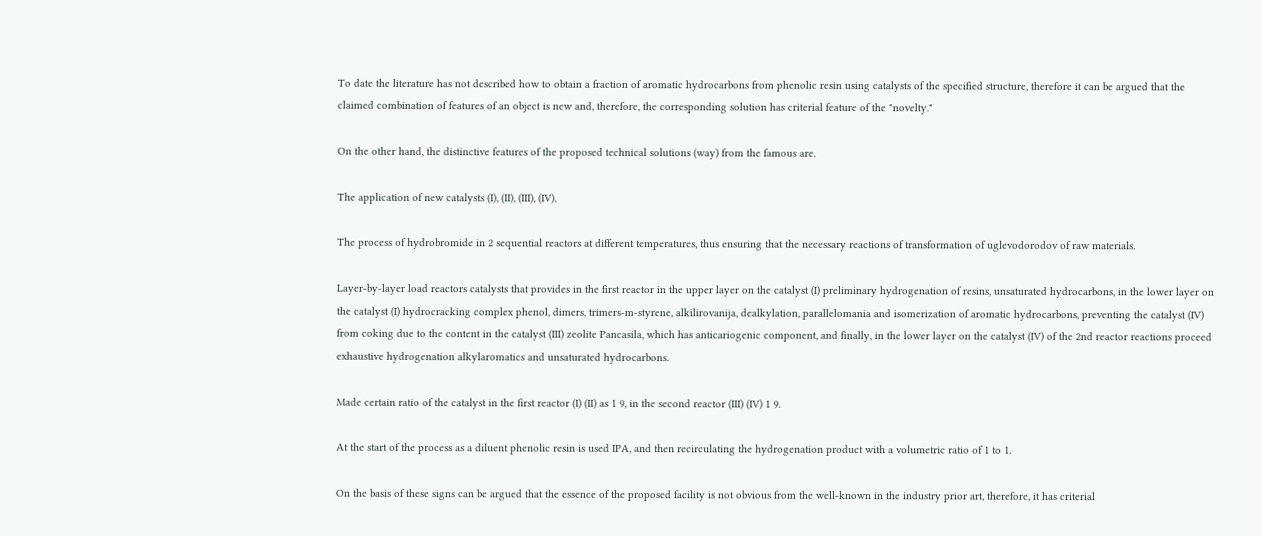To date the literature has not described how to obtain a fraction of aromatic hydrocarbons from phenolic resin using catalysts of the specified structure, therefore it can be argued that the claimed combination of features of an object is new and, therefore, the corresponding solution has criterial feature of the "novelty."

On the other hand, the distinctive features of the proposed technical solutions (way) from the famous are.

The application of new catalysts (I), (II), (III), (IV).

The process of hydrobromide in 2 sequential reactors at different temperatures, thus ensuring that the necessary reactions of transformation of uglevodorodov of raw materials.

Layer-by-layer load reactors catalysts that provides in the first reactor in the upper layer on the catalyst (I) preliminary hydrogenation of resins, unsaturated hydrocarbons, in the lower layer on the catalyst (I) hydrocracking complex phenol, dimers, trimers-m-styrene, alkilirovanija, dealkylation, parallelomania and isomerization of aromatic hydrocarbons, preventing the catalyst (IV) from coking due to the content in the catalyst (III) zeolite Pancasila, which has anticariogenic component, and finally, in the lower layer on the catalyst (IV) of the 2nd reactor reactions proceed exhaustive hydrogenation alkylaromatics and unsaturated hydrocarbons.

Made certain ratio of the catalyst in the first reactor (I) (II) as 1 9, in the second reactor (III) (IV) 1 9.

At the start of the process as a diluent phenolic resin is used IPA, and then recirculating the hydrogenation product with a volumetric ratio of 1 to 1.

On the basis of these signs can be argued that the essence of the proposed facility is not obvious from the well-known in the industry prior art, therefore, it has criterial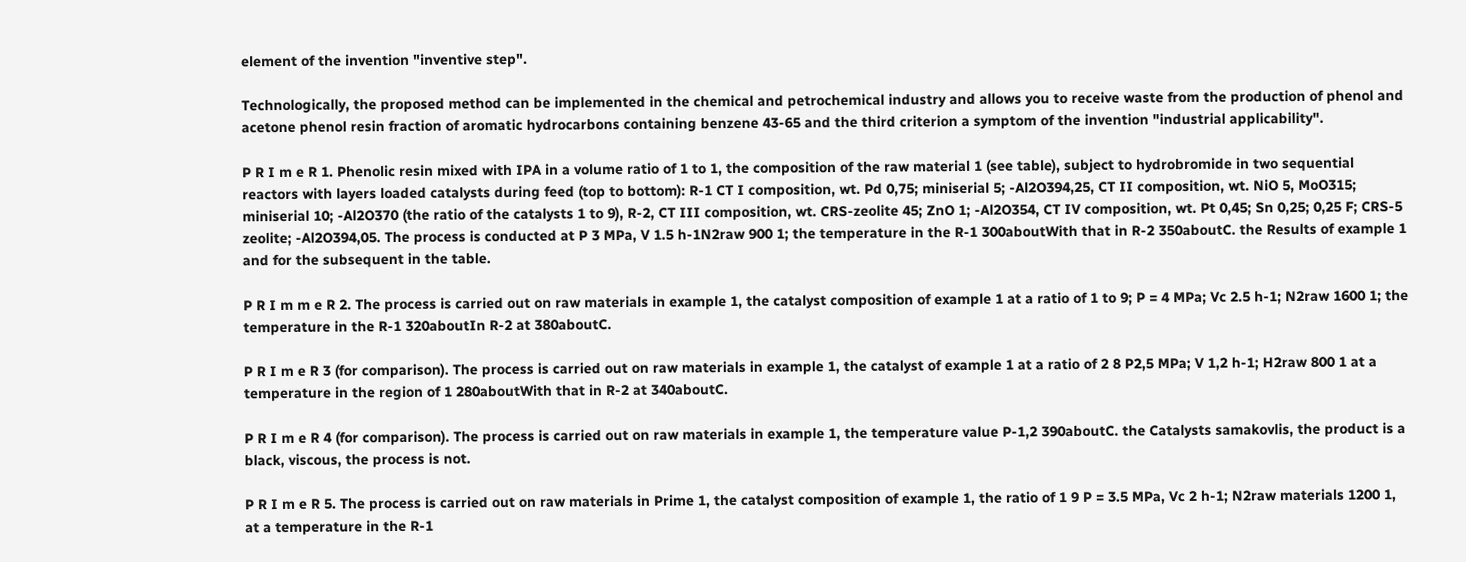element of the invention "inventive step".

Technologically, the proposed method can be implemented in the chemical and petrochemical industry and allows you to receive waste from the production of phenol and acetone phenol resin fraction of aromatic hydrocarbons containing benzene 43-65 and the third criterion a symptom of the invention "industrial applicability".

P R I m e R 1. Phenolic resin mixed with IPA in a volume ratio of 1 to 1, the composition of the raw material 1 (see table), subject to hydrobromide in two sequential reactors with layers loaded catalysts during feed (top to bottom): R-1 CT I composition, wt. Pd 0,75; miniserial 5; -Al2O394,25, CT II composition, wt. NiO 5, MoO315; miniserial 10; -Al2O370 (the ratio of the catalysts 1 to 9), R-2, CT III composition, wt. CRS-zeolite 45; ZnO 1; -Al2O354, CT IV composition, wt. Pt 0,45; Sn 0,25; 0,25 F; CRS-5 zeolite; -Al2O394,05. The process is conducted at P 3 MPa, V 1.5 h-1N2raw 900 1; the temperature in the R-1 300aboutWith that in R-2 350aboutC. the Results of example 1 and for the subsequent in the table.

P R I m m e R 2. The process is carried out on raw materials in example 1, the catalyst composition of example 1 at a ratio of 1 to 9; P = 4 MPa; Vc 2.5 h-1; N2raw 1600 1; the temperature in the R-1 320aboutIn R-2 at 380aboutC.

P R I m e R 3 (for comparison). The process is carried out on raw materials in example 1, the catalyst of example 1 at a ratio of 2 8 P2,5 MPa; V 1,2 h-1; H2raw 800 1 at a temperature in the region of 1 280aboutWith that in R-2 at 340aboutC.

P R I m e R 4 (for comparison). The process is carried out on raw materials in example 1, the temperature value P-1,2 390aboutC. the Catalysts samakovlis, the product is a black, viscous, the process is not.

P R I m e R 5. The process is carried out on raw materials in Prime 1, the catalyst composition of example 1, the ratio of 1 9 P = 3.5 MPa, Vc 2 h-1; N2raw materials 1200 1, at a temperature in the R-1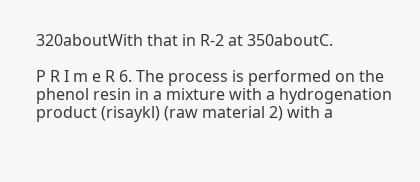320aboutWith that in R-2 at 350aboutC.

P R I m e R 6. The process is performed on the phenol resin in a mixture with a hydrogenation product (risaykl) (raw material 2) with a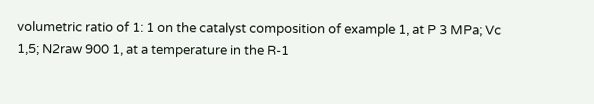volumetric ratio of 1: 1 on the catalyst composition of example 1, at P 3 MPa; Vc 1,5; N2raw 900 1, at a temperature in the R-1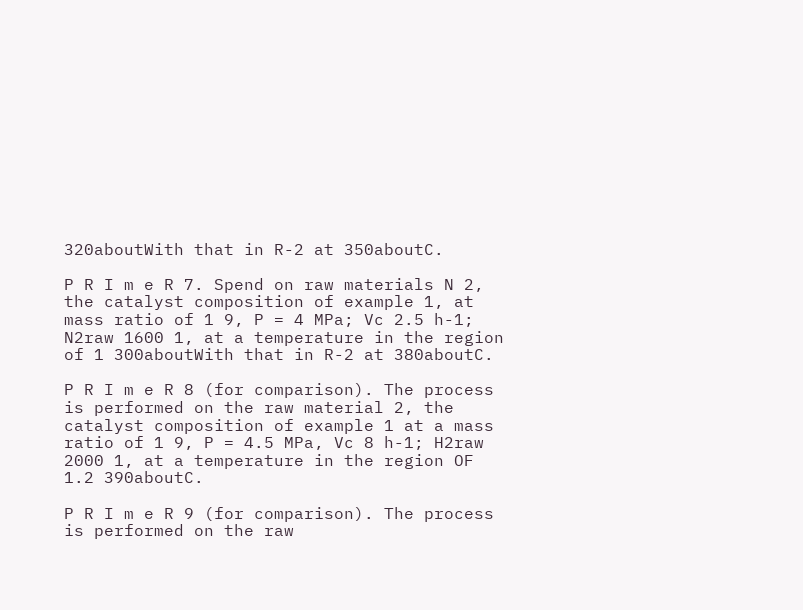320aboutWith that in R-2 at 350aboutC.

P R I m e R 7. Spend on raw materials N 2, the catalyst composition of example 1, at mass ratio of 1 9, P = 4 MPa; Vc 2.5 h-1; N2raw 1600 1, at a temperature in the region of 1 300aboutWith that in R-2 at 380aboutC.

P R I m e R 8 (for comparison). The process is performed on the raw material 2, the catalyst composition of example 1 at a mass ratio of 1 9, P = 4.5 MPa, Vc 8 h-1; H2raw 2000 1, at a temperature in the region OF 1.2 390aboutC.

P R I m e R 9 (for comparison). The process is performed on the raw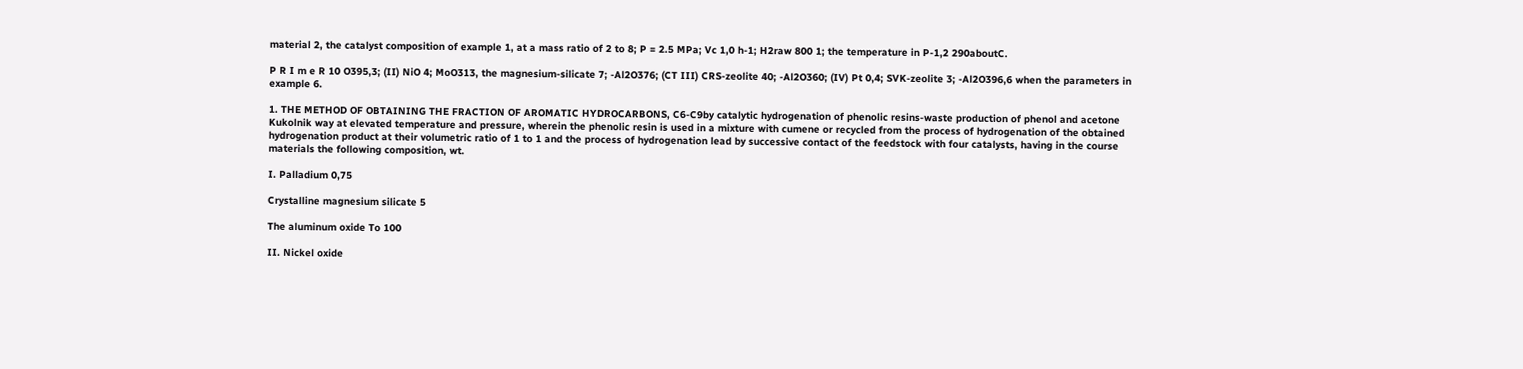material 2, the catalyst composition of example 1, at a mass ratio of 2 to 8; P = 2.5 MPa; Vc 1,0 h-1; H2raw 800 1; the temperature in P-1,2 290aboutC.

P R I m e R 10 O395,3; (II) NiO 4; MoO313, the magnesium-silicate 7; -Al2O376; (CT III) CRS-zeolite 40; -Al2O360; (IV) Pt 0,4; SVK-zeolite 3; -Al2O396,6 when the parameters in example 6.

1. THE METHOD OF OBTAINING THE FRACTION OF AROMATIC HYDROCARBONS, C6-C9by catalytic hydrogenation of phenolic resins-waste production of phenol and acetone Kukolnik way at elevated temperature and pressure, wherein the phenolic resin is used in a mixture with cumene or recycled from the process of hydrogenation of the obtained hydrogenation product at their volumetric ratio of 1 to 1 and the process of hydrogenation lead by successive contact of the feedstock with four catalysts, having in the course materials the following composition, wt.

I. Palladium 0,75

Crystalline magnesium silicate 5

The aluminum oxide To 100

II. Nickel oxide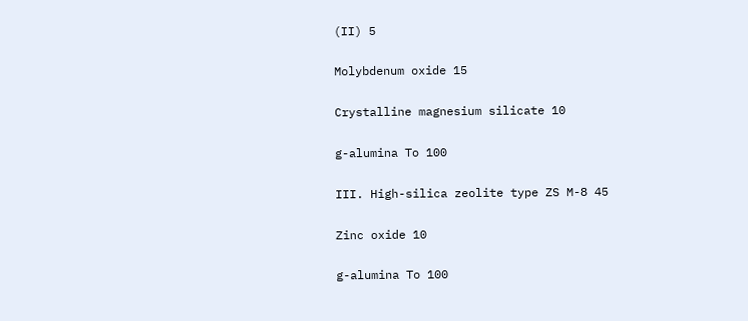(II) 5

Molybdenum oxide 15

Crystalline magnesium silicate 10

g-alumina To 100

III. High-silica zeolite type ZS M-8 45

Zinc oxide 10

g-alumina To 100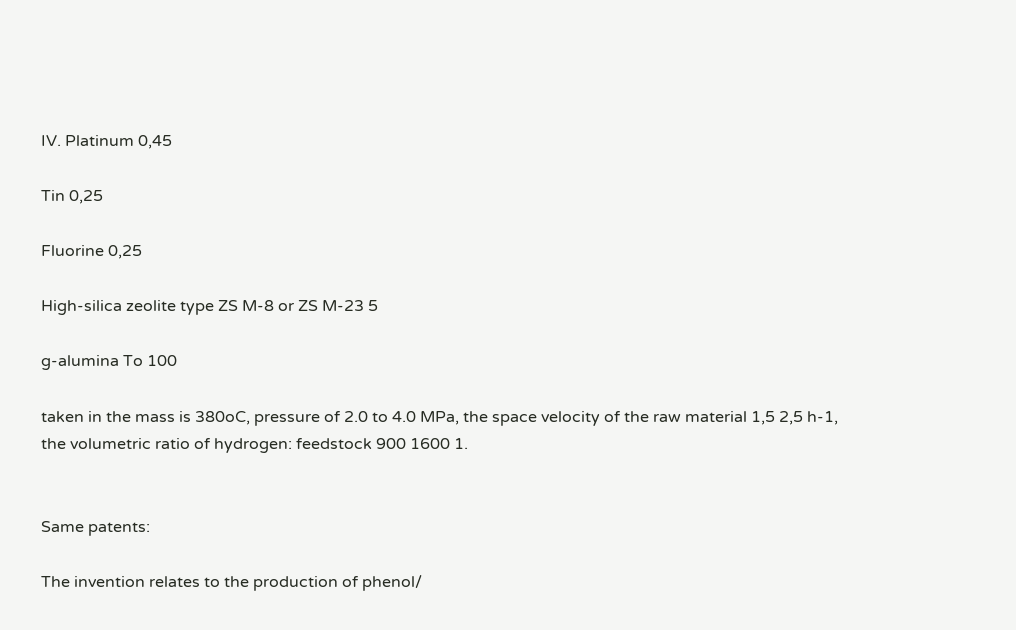IV. Platinum 0,45

Tin 0,25

Fluorine 0,25

High-silica zeolite type ZS M-8 or ZS M-23 5

g-alumina To 100

taken in the mass is 380oC, pressure of 2.0 to 4.0 MPa, the space velocity of the raw material 1,5 2,5 h-1, the volumetric ratio of hydrogen: feedstock 900 1600 1.


Same patents:

The invention relates to the production of phenol/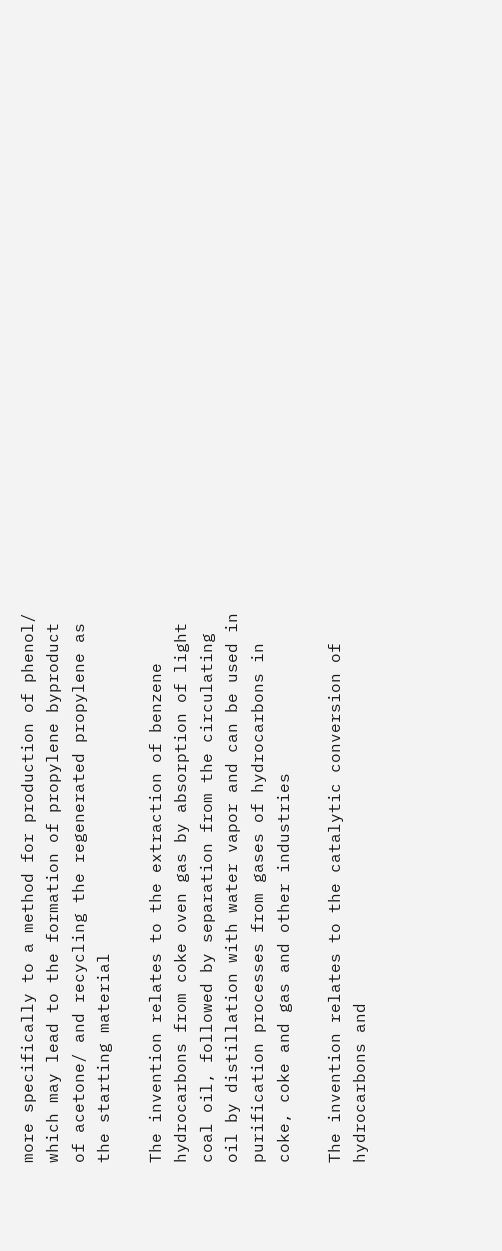more specifically to a method for production of phenol/ which may lead to the formation of propylene byproduct of acetone/ and recycling the regenerated propylene as the starting material

The invention relates to the extraction of benzene hydrocarbons from coke oven gas by absorption of light coal oil, followed by separation from the circulating oil by distillation with water vapor and can be used in purification processes from gases of hydrocarbons in coke, coke and gas and other industries

The invention relates to the catalytic conversion of hydrocarbons and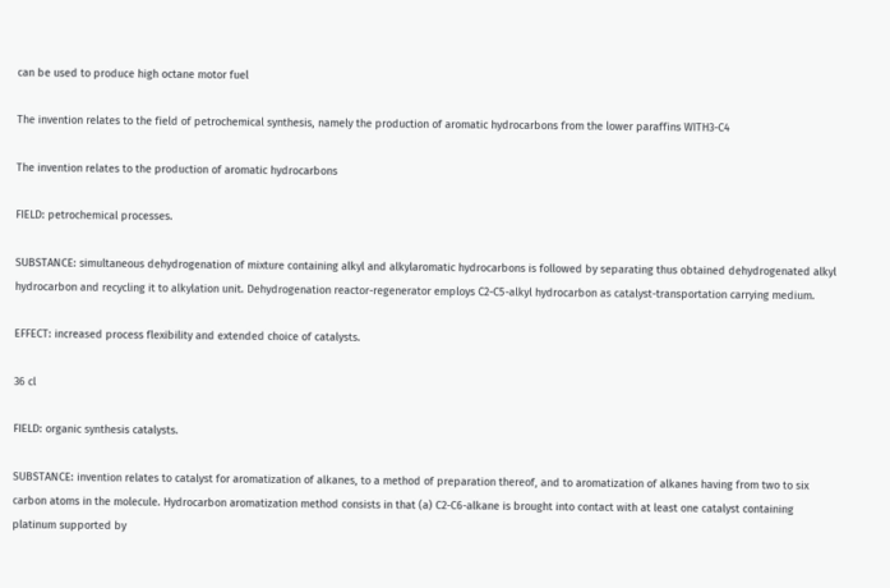can be used to produce high octane motor fuel

The invention relates to the field of petrochemical synthesis, namely the production of aromatic hydrocarbons from the lower paraffins WITH3-C4

The invention relates to the production of aromatic hydrocarbons

FIELD: petrochemical processes.

SUBSTANCE: simultaneous dehydrogenation of mixture containing alkyl and alkylaromatic hydrocarbons is followed by separating thus obtained dehydrogenated alkyl hydrocarbon and recycling it to alkylation unit. Dehydrogenation reactor-regenerator employs C2-C5-alkyl hydrocarbon as catalyst-transportation carrying medium.

EFFECT: increased process flexibility and extended choice of catalysts.

36 cl

FIELD: organic synthesis catalysts.

SUBSTANCE: invention relates to catalyst for aromatization of alkanes, to a method of preparation thereof, and to aromatization of alkanes having from two to six carbon atoms in the molecule. Hydrocarbon aromatization method consists in that (a) C2-C6-alkane is brought into contact with at least one catalyst containing platinum supported by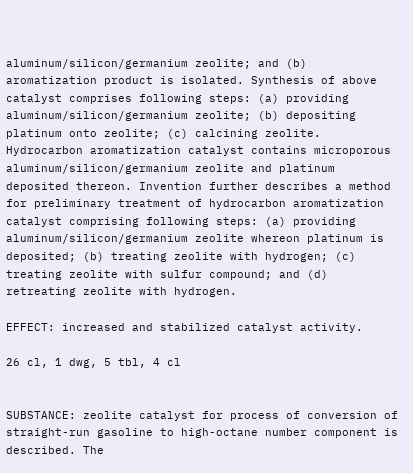aluminum/silicon/germanium zeolite; and (b) aromatization product is isolated. Synthesis of above catalyst comprises following steps: (a) providing aluminum/silicon/germanium zeolite; (b) depositing platinum onto zeolite; (c) calcining zeolite. Hydrocarbon aromatization catalyst contains microporous aluminum/silicon/germanium zeolite and platinum deposited thereon. Invention further describes a method for preliminary treatment of hydrocarbon aromatization catalyst comprising following steps: (a) providing aluminum/silicon/germanium zeolite whereon platinum is deposited; (b) treating zeolite with hydrogen; (c) treating zeolite with sulfur compound; and (d) retreating zeolite with hydrogen.

EFFECT: increased and stabilized catalyst activity.

26 cl, 1 dwg, 5 tbl, 4 cl


SUBSTANCE: zeolite catalyst for process of conversion of straight-run gasoline to high-octane number component is described. The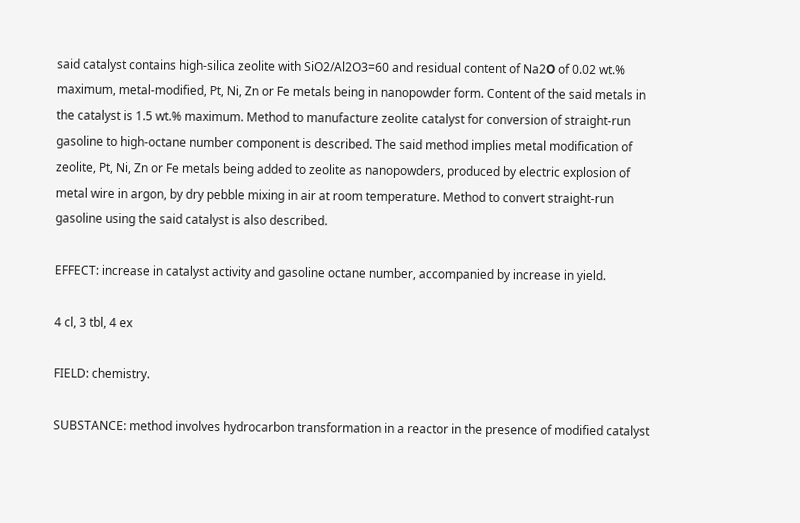said catalyst contains high-silica zeolite with SiO2/Al2O3=60 and residual content of Na2О of 0.02 wt.% maximum, metal-modified, Pt, Ni, Zn or Fe metals being in nanopowder form. Content of the said metals in the catalyst is 1.5 wt.% maximum. Method to manufacture zeolite catalyst for conversion of straight-run gasoline to high-octane number component is described. The said method implies metal modification of zeolite, Pt, Ni, Zn or Fe metals being added to zeolite as nanopowders, produced by electric explosion of metal wire in argon, by dry pebble mixing in air at room temperature. Method to convert straight-run gasoline using the said catalyst is also described.

EFFECT: increase in catalyst activity and gasoline octane number, accompanied by increase in yield.

4 cl, 3 tbl, 4 ex

FIELD: chemistry.

SUBSTANCE: method involves hydrocarbon transformation in a reactor in the presence of modified catalyst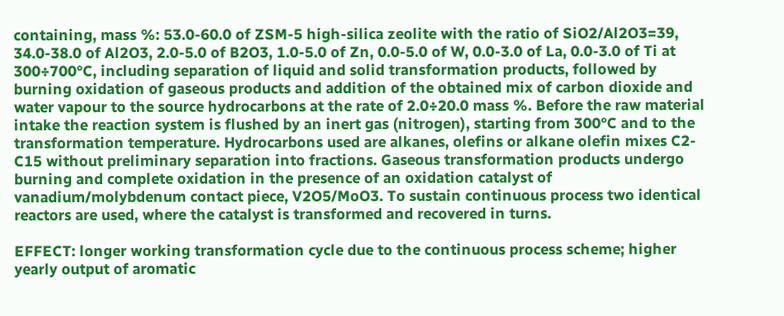containing, mass %: 53.0-60.0 of ZSM-5 high-silica zeolite with the ratio of SiO2/Al2O3=39, 34.0-38.0 of Al2O3, 2.0-5.0 of B2O3, 1.0-5.0 of Zn, 0.0-5.0 of W, 0.0-3.0 of La, 0.0-3.0 of Ti at 300÷700°C, including separation of liquid and solid transformation products, followed by burning oxidation of gaseous products and addition of the obtained mix of carbon dioxide and water vapour to the source hydrocarbons at the rate of 2.0÷20.0 mass %. Before the raw material intake the reaction system is flushed by an inert gas (nitrogen), starting from 300°C and to the transformation temperature. Hydrocarbons used are alkanes, olefins or alkane olefin mixes C2-C15 without preliminary separation into fractions. Gaseous transformation products undergo burning and complete oxidation in the presence of an oxidation catalyst of vanadium/molybdenum contact piece, V2O5/MoO3. To sustain continuous process two identical reactors are used, where the catalyst is transformed and recovered in turns.

EFFECT: longer working transformation cycle due to the continuous process scheme; higher yearly output of aromatic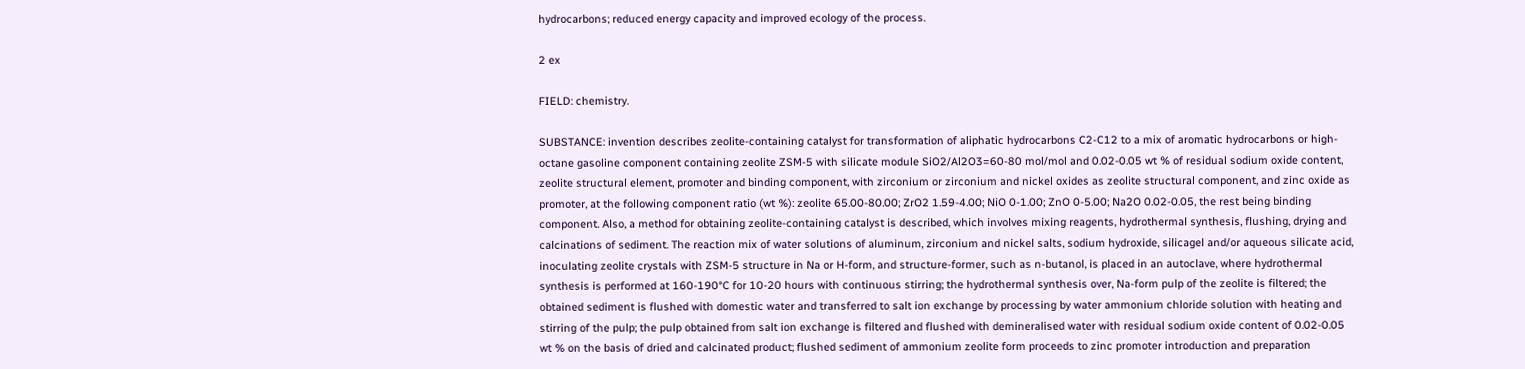hydrocarbons; reduced energy capacity and improved ecology of the process.

2 ex

FIELD: chemistry.

SUBSTANCE: invention describes zeolite-containing catalyst for transformation of aliphatic hydrocarbons C2-C12 to a mix of aromatic hydrocarbons or high-octane gasoline component containing zeolite ZSM-5 with silicate module SiO2/Al2O3=60-80 mol/mol and 0.02-0.05 wt % of residual sodium oxide content, zeolite structural element, promoter and binding component, with zirconium or zirconium and nickel oxides as zeolite structural component, and zinc oxide as promoter, at the following component ratio (wt %): zeolite 65.00-80.00; ZrO2 1.59-4.00; NiO 0-1.00; ZnO 0-5.00; Na2O 0.02-0.05, the rest being binding component. Also, a method for obtaining zeolite-containing catalyst is described, which involves mixing reagents, hydrothermal synthesis, flushing, drying and calcinations of sediment. The reaction mix of water solutions of aluminum, zirconium and nickel salts, sodium hydroxide, silicagel and/or aqueous silicate acid, inoculating zeolite crystals with ZSM-5 structure in Na or H-form, and structure-former, such as n-butanol, is placed in an autoclave, where hydrothermal synthesis is performed at 160-190°C for 10-20 hours with continuous stirring; the hydrothermal synthesis over, Na-form pulp of the zeolite is filtered; the obtained sediment is flushed with domestic water and transferred to salt ion exchange by processing by water ammonium chloride solution with heating and stirring of the pulp; the pulp obtained from salt ion exchange is filtered and flushed with demineralised water with residual sodium oxide content of 0.02-0.05 wt % on the basis of dried and calcinated product; flushed sediment of ammonium zeolite form proceeds to zinc promoter introduction and preparation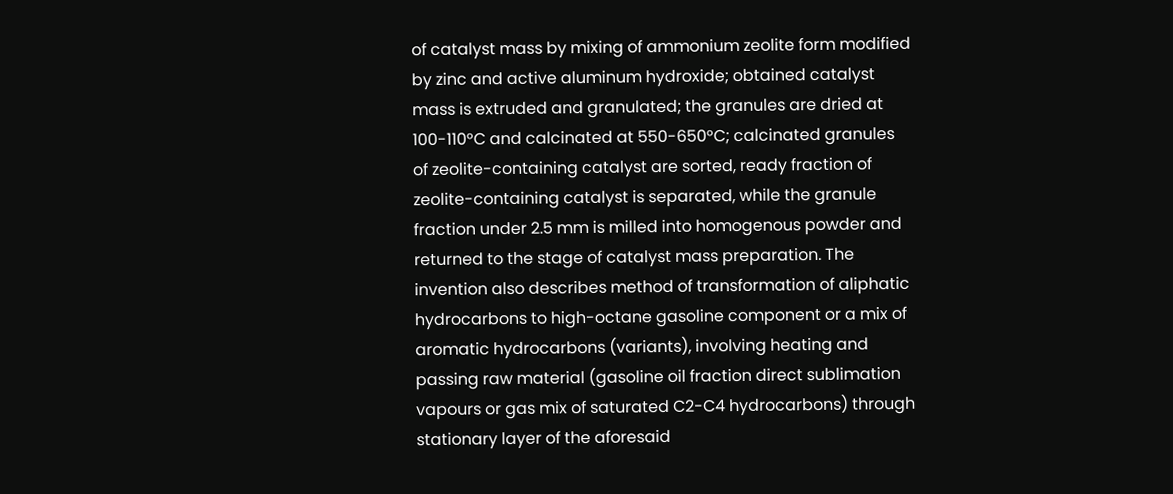of catalyst mass by mixing of ammonium zeolite form modified by zinc and active aluminum hydroxide; obtained catalyst mass is extruded and granulated; the granules are dried at 100-110°C and calcinated at 550-650°C; calcinated granules of zeolite-containing catalyst are sorted, ready fraction of zeolite-containing catalyst is separated, while the granule fraction under 2.5 mm is milled into homogenous powder and returned to the stage of catalyst mass preparation. The invention also describes method of transformation of aliphatic hydrocarbons to high-octane gasoline component or a mix of aromatic hydrocarbons (variants), involving heating and passing raw material (gasoline oil fraction direct sublimation vapours or gas mix of saturated C2-C4 hydrocarbons) through stationary layer of the aforesaid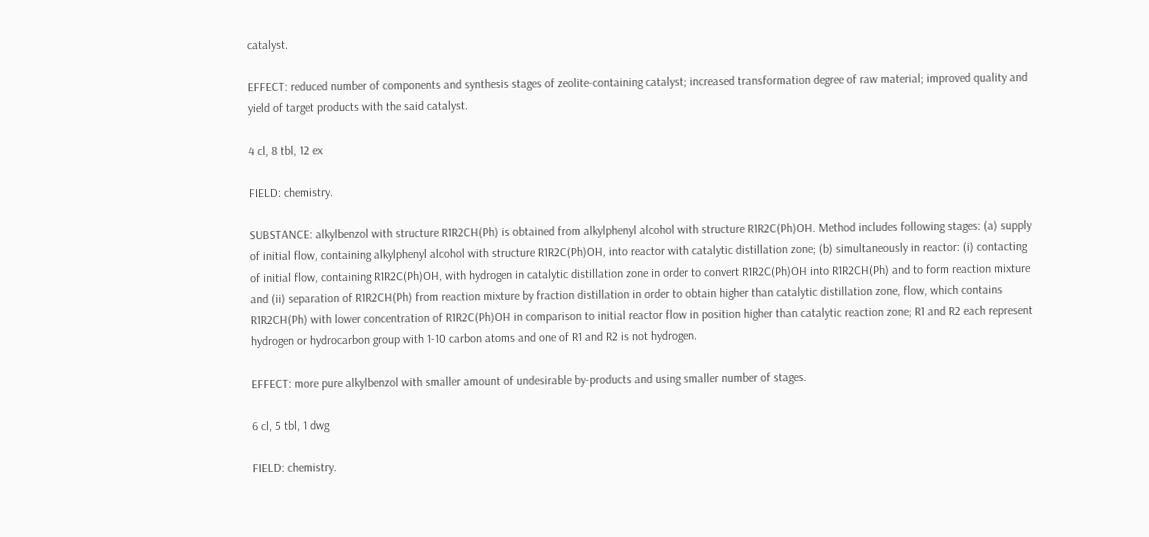catalyst.

EFFECT: reduced number of components and synthesis stages of zeolite-containing catalyst; increased transformation degree of raw material; improved quality and yield of target products with the said catalyst.

4 cl, 8 tbl, 12 ex

FIELD: chemistry.

SUBSTANCE: alkylbenzol with structure R1R2CH(Ph) is obtained from alkylphenyl alcohol with structure R1R2C(Ph)OH. Method includes following stages: (a) supply of initial flow, containing alkylphenyl alcohol with structure R1R2C(Ph)OH, into reactor with catalytic distillation zone; (b) simultaneously in reactor: (i) contacting of initial flow, containing R1R2C(Ph)OH, with hydrogen in catalytic distillation zone in order to convert R1R2C(Ph)OH into R1R2CH(Ph) and to form reaction mixture and (ii) separation of R1R2CH(Ph) from reaction mixture by fraction distillation in order to obtain higher than catalytic distillation zone, flow, which contains R1R2CH(Ph) with lower concentration of R1R2C(Ph)OH in comparison to initial reactor flow in position higher than catalytic reaction zone; R1 and R2 each represent hydrogen or hydrocarbon group with 1-10 carbon atoms and one of R1 and R2 is not hydrogen.

EFFECT: more pure alkylbenzol with smaller amount of undesirable by-products and using smaller number of stages.

6 cl, 5 tbl, 1 dwg

FIELD: chemistry.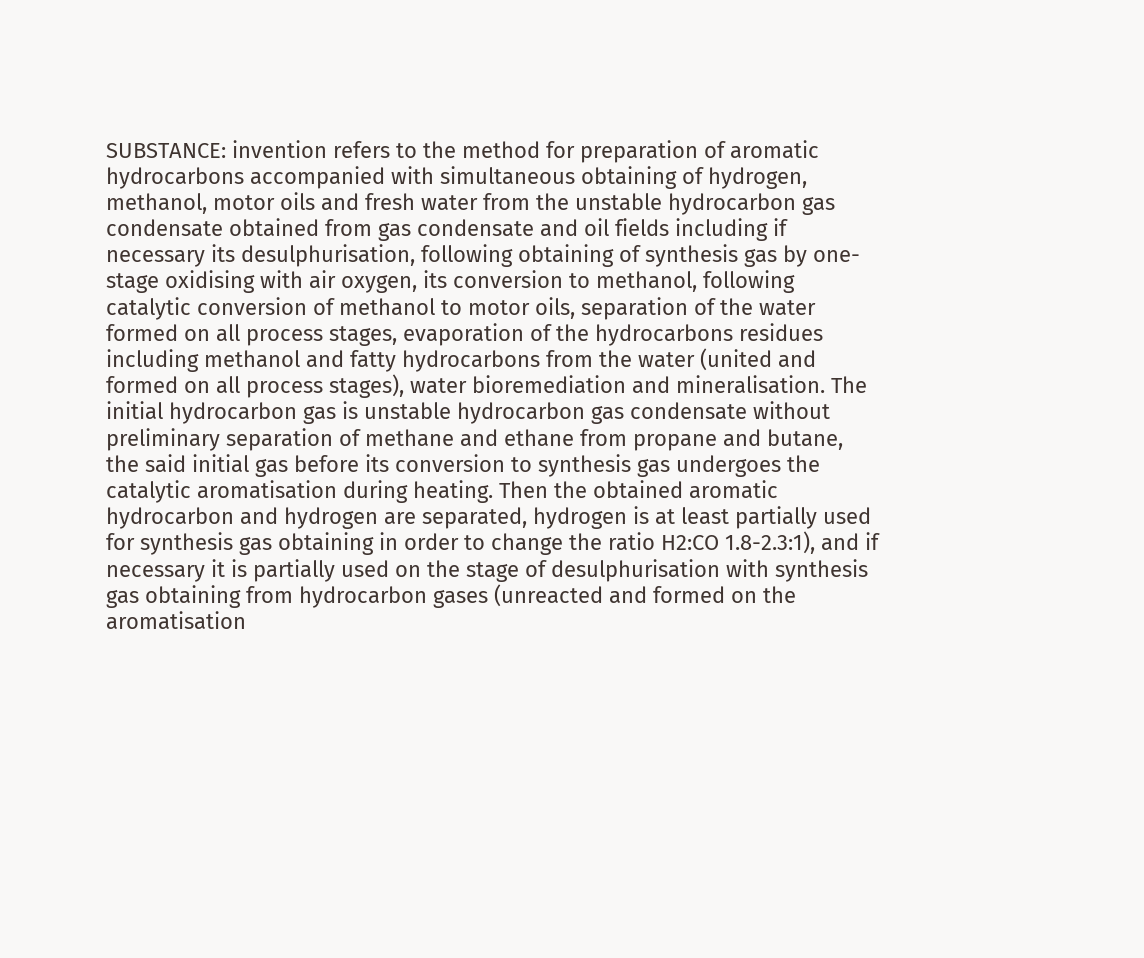SUBSTANCE: invention refers to the method for preparation of aromatic hydrocarbons accompanied with simultaneous obtaining of hydrogen, methanol, motor oils and fresh water from the unstable hydrocarbon gas condensate obtained from gas condensate and oil fields including if necessary its desulphurisation, following obtaining of synthesis gas by one-stage oxidising with air oxygen, its conversion to methanol, following catalytic conversion of methanol to motor oils, separation of the water formed on all process stages, evaporation of the hydrocarbons residues including methanol and fatty hydrocarbons from the water (united and formed on all process stages), water bioremediation and mineralisation. The initial hydrocarbon gas is unstable hydrocarbon gas condensate without preliminary separation of methane and ethane from propane and butane, the said initial gas before its conversion to synthesis gas undergoes the catalytic aromatisation during heating. Then the obtained aromatic hydrocarbon and hydrogen are separated, hydrogen is at least partially used for synthesis gas obtaining in order to change the ratio H2:CO 1.8-2.3:1), and if necessary it is partially used on the stage of desulphurisation with synthesis gas obtaining from hydrocarbon gases (unreacted and formed on the aromatisation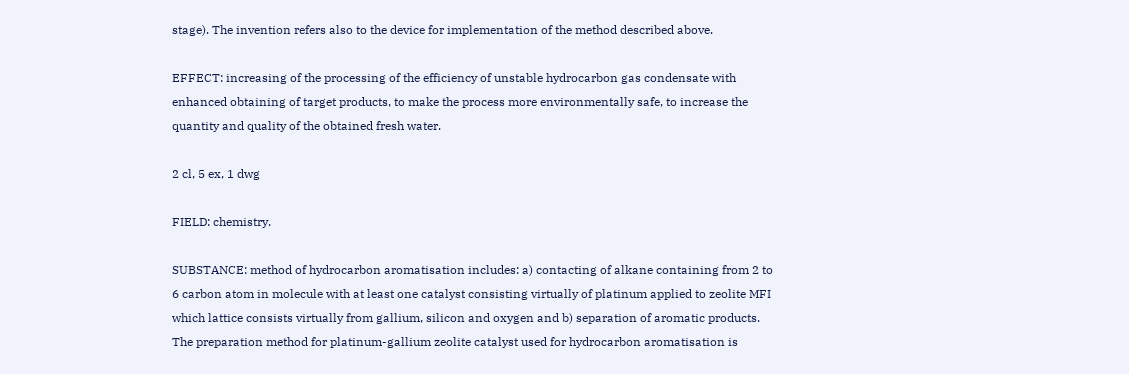stage). The invention refers also to the device for implementation of the method described above.

EFFECT: increasing of the processing of the efficiency of unstable hydrocarbon gas condensate with enhanced obtaining of target products, to make the process more environmentally safe, to increase the quantity and quality of the obtained fresh water.

2 cl, 5 ex, 1 dwg

FIELD: chemistry.

SUBSTANCE: method of hydrocarbon aromatisation includes: a) contacting of alkane containing from 2 to 6 carbon atom in molecule with at least one catalyst consisting virtually of platinum applied to zeolite MFI which lattice consists virtually from gallium, silicon and oxygen and b) separation of aromatic products. The preparation method for platinum-gallium zeolite catalyst used for hydrocarbon aromatisation is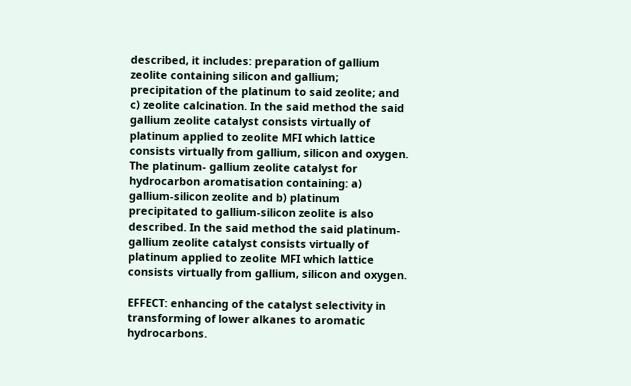described, it includes: preparation of gallium zeolite containing silicon and gallium; precipitation of the platinum to said zeolite; and c) zeolite calcination. In the said method the said gallium zeolite catalyst consists virtually of platinum applied to zeolite MFI which lattice consists virtually from gallium, silicon and oxygen. The platinum- gallium zeolite catalyst for hydrocarbon aromatisation containing: a) gallium-silicon zeolite and b) platinum precipitated to gallium-silicon zeolite is also described. In the said method the said platinum-gallium zeolite catalyst consists virtually of platinum applied to zeolite MFI which lattice consists virtually from gallium, silicon and oxygen.

EFFECT: enhancing of the catalyst selectivity in transforming of lower alkanes to aromatic hydrocarbons.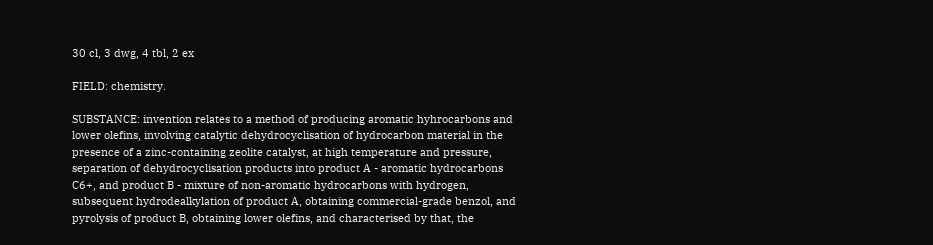30 cl, 3 dwg, 4 tbl, 2 ex

FIELD: chemistry.

SUBSTANCE: invention relates to a method of producing aromatic hyhrocarbons and lower olefins, involving catalytic dehydrocyclisation of hydrocarbon material in the presence of a zinc-containing zeolite catalyst, at high temperature and pressure, separation of dehydrocyclisation products into product A - aromatic hydrocarbons C6+, and product B - mixture of non-aromatic hydrocarbons with hydrogen, subsequent hydrodealkylation of product A, obtaining commercial-grade benzol, and pyrolysis of product B, obtaining lower olefins, and characterised by that, the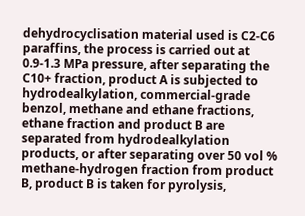dehydrocyclisation material used is C2-C6 paraffins, the process is carried out at 0.9-1.3 MPa pressure, after separating the C10+ fraction, product A is subjected to hydrodealkylation, commercial-grade benzol, methane and ethane fractions, ethane fraction and product B are separated from hydrodealkylation products, or after separating over 50 vol % methane-hydrogen fraction from product B, product B is taken for pyrolysis,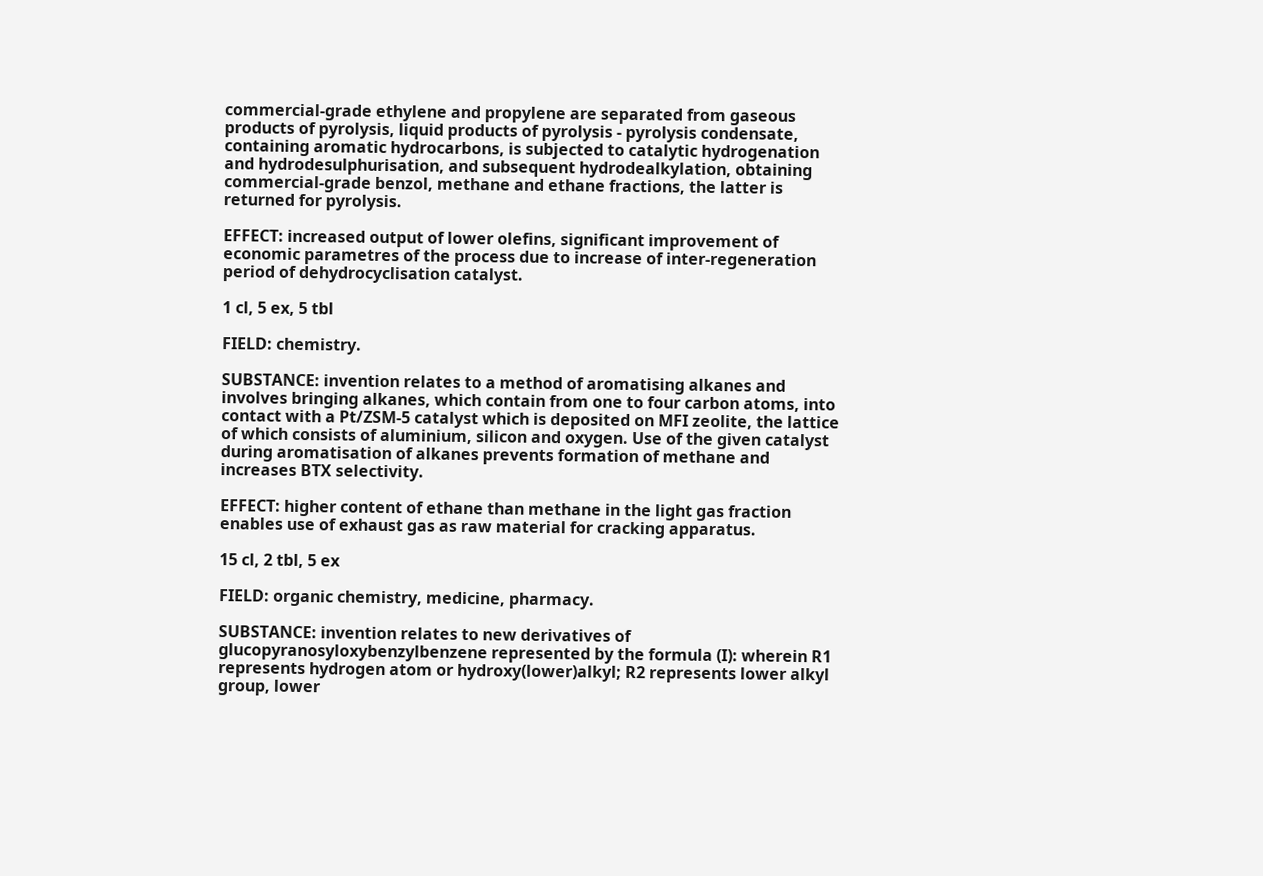commercial-grade ethylene and propylene are separated from gaseous products of pyrolysis, liquid products of pyrolysis - pyrolysis condensate, containing aromatic hydrocarbons, is subjected to catalytic hydrogenation and hydrodesulphurisation, and subsequent hydrodealkylation, obtaining commercial-grade benzol, methane and ethane fractions, the latter is returned for pyrolysis.

EFFECT: increased output of lower olefins, significant improvement of economic parametres of the process due to increase of inter-regeneration period of dehydrocyclisation catalyst.

1 cl, 5 ex, 5 tbl

FIELD: chemistry.

SUBSTANCE: invention relates to a method of aromatising alkanes and involves bringing alkanes, which contain from one to four carbon atoms, into contact with a Pt/ZSM-5 catalyst which is deposited on MFI zeolite, the lattice of which consists of aluminium, silicon and oxygen. Use of the given catalyst during aromatisation of alkanes prevents formation of methane and increases BTX selectivity.

EFFECT: higher content of ethane than methane in the light gas fraction enables use of exhaust gas as raw material for cracking apparatus.

15 cl, 2 tbl, 5 ex

FIELD: organic chemistry, medicine, pharmacy.

SUBSTANCE: invention relates to new derivatives of glucopyranosyloxybenzylbenzene represented by the formula (I): wherein R1 represents hydrogen atom or hydroxy(lower)alkyl; R2 represents lower alkyl group, lower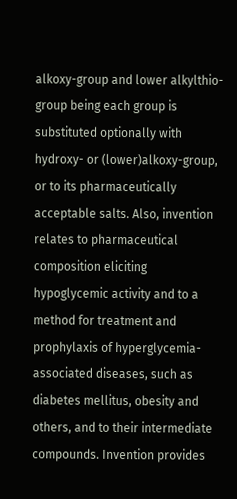alkoxy-group and lower alkylthio-group being each group is substituted optionally with hydroxy- or (lower)alkoxy-group, or to its pharmaceutically acceptable salts. Also, invention relates to pharmaceutical composition eliciting hypoglycemic activity and to a method for treatment and prophylaxis of hyperglycemia-associated diseases, such as diabetes mellitus, obesity and others, and to their intermediate compounds. Invention provides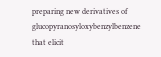preparing new derivatives of glucopyranosyloxybenzylbenzene that elicit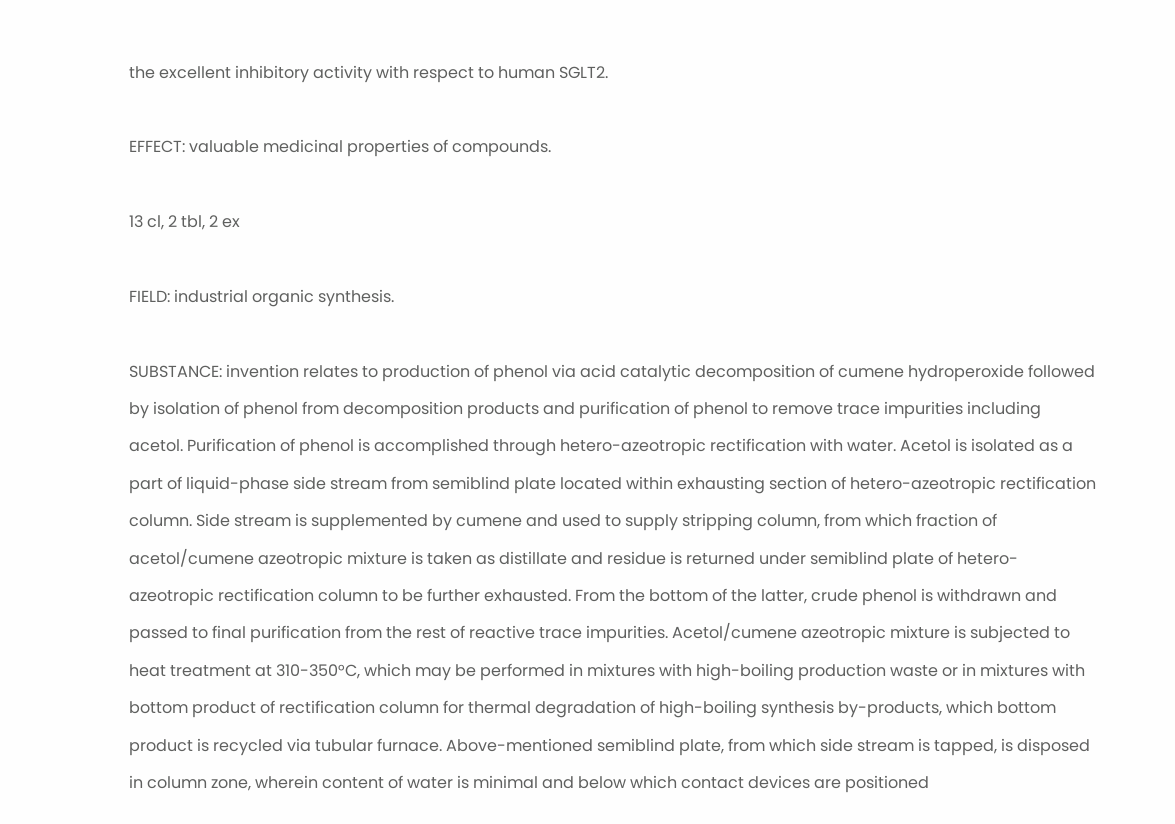the excellent inhibitory activity with respect to human SGLT2.

EFFECT: valuable medicinal properties of compounds.

13 cl, 2 tbl, 2 ex

FIELD: industrial organic synthesis.

SUBSTANCE: invention relates to production of phenol via acid catalytic decomposition of cumene hydroperoxide followed by isolation of phenol from decomposition products and purification of phenol to remove trace impurities including acetol. Purification of phenol is accomplished through hetero-azeotropic rectification with water. Acetol is isolated as a part of liquid-phase side stream from semiblind plate located within exhausting section of hetero-azeotropic rectification column. Side stream is supplemented by cumene and used to supply stripping column, from which fraction of acetol/cumene azeotropic mixture is taken as distillate and residue is returned under semiblind plate of hetero-azeotropic rectification column to be further exhausted. From the bottom of the latter, crude phenol is withdrawn and passed to final purification from the rest of reactive trace impurities. Acetol/cumene azeotropic mixture is subjected to heat treatment at 310-350°C, which may be performed in mixtures with high-boiling production waste or in mixtures with bottom product of rectification column for thermal degradation of high-boiling synthesis by-products, which bottom product is recycled via tubular furnace. Above-mentioned semiblind plate, from which side stream is tapped, is disposed in column zone, wherein content of water is minimal and below which contact devices are positioned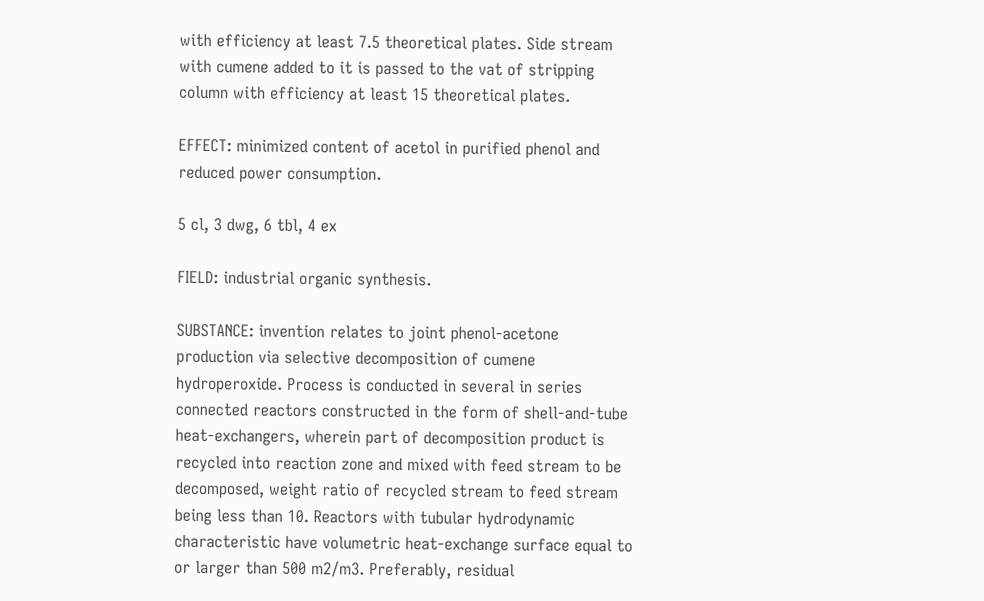with efficiency at least 7.5 theoretical plates. Side stream with cumene added to it is passed to the vat of stripping column with efficiency at least 15 theoretical plates.

EFFECT: minimized content of acetol in purified phenol and reduced power consumption.

5 cl, 3 dwg, 6 tbl, 4 ex

FIELD: industrial organic synthesis.

SUBSTANCE: invention relates to joint phenol-acetone production via selective decomposition of cumene hydroperoxide. Process is conducted in several in series connected reactors constructed in the form of shell-and-tube heat-exchangers, wherein part of decomposition product is recycled into reaction zone and mixed with feed stream to be decomposed, weight ratio of recycled stream to feed stream being less than 10. Reactors with tubular hydrodynamic characteristic have volumetric heat-exchange surface equal to or larger than 500 m2/m3. Preferably, residual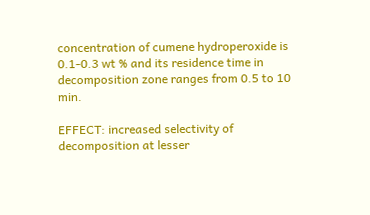concentration of cumene hydroperoxide is 0.1-0.3 wt % and its residence time in decomposition zone ranges from 0.5 to 10 min.

EFFECT: increased selectivity of decomposition at lesser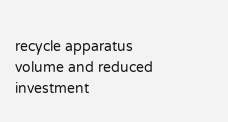recycle apparatus volume and reduced investment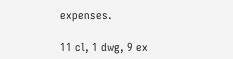expenses.

11 cl, 1 dwg, 9 ex